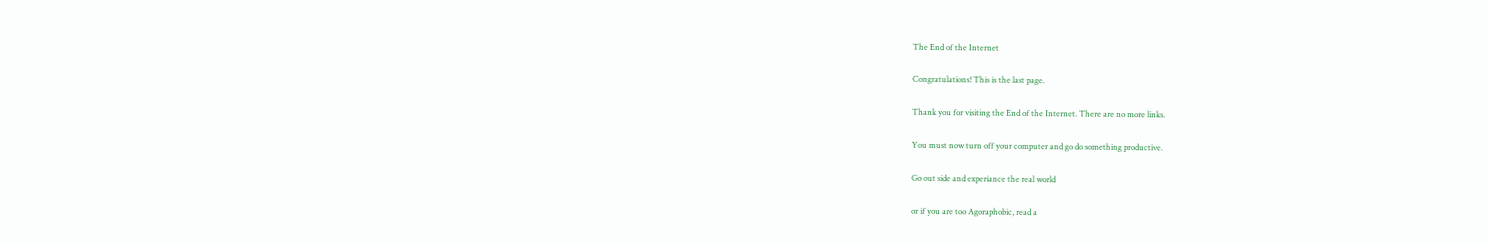The End of the Internet

Congratulations! This is the last page.

Thank you for visiting the End of the Internet. There are no more links.

You must now turn off your computer and go do something productive.

Go out side and experiance the real world

or if you are too Agoraphobic, read a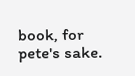book, for pete's sake.